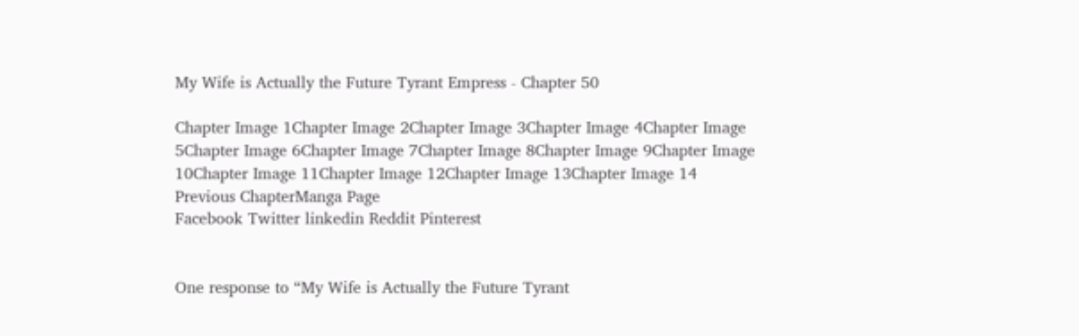My Wife is Actually the Future Tyrant Empress - Chapter 50

Chapter Image 1Chapter Image 2Chapter Image 3Chapter Image 4Chapter Image 5Chapter Image 6Chapter Image 7Chapter Image 8Chapter Image 9Chapter Image 10Chapter Image 11Chapter Image 12Chapter Image 13Chapter Image 14
Previous ChapterManga Page
Facebook Twitter linkedin Reddit Pinterest


One response to “My Wife is Actually the Future Tyrant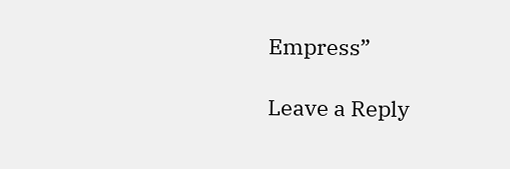Empress”

Leave a Reply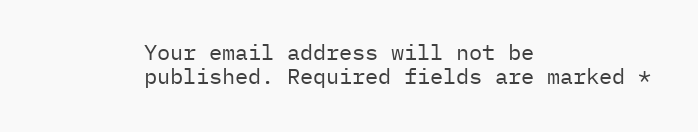Your email address will not be published. Required fields are marked *